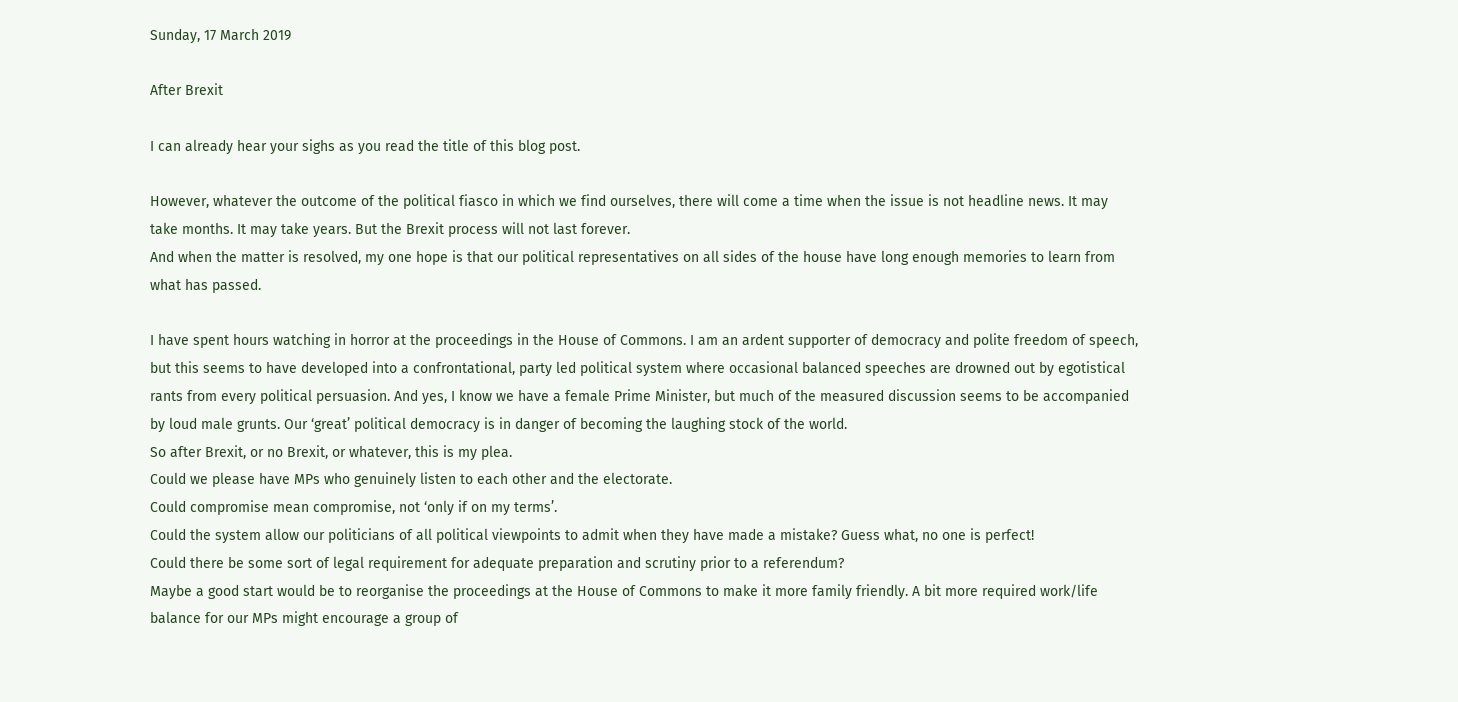Sunday, 17 March 2019

After Brexit

I can already hear your sighs as you read the title of this blog post.

However, whatever the outcome of the political fiasco in which we find ourselves, there will come a time when the issue is not headline news. It may take months. It may take years. But the Brexit process will not last forever.
And when the matter is resolved, my one hope is that our political representatives on all sides of the house have long enough memories to learn from what has passed.

I have spent hours watching in horror at the proceedings in the House of Commons. I am an ardent supporter of democracy and polite freedom of speech, but this seems to have developed into a confrontational, party led political system where occasional balanced speeches are drowned out by egotistical rants from every political persuasion. And yes, I know we have a female Prime Minister, but much of the measured discussion seems to be accompanied by loud male grunts. Our ‘great’ political democracy is in danger of becoming the laughing stock of the world.
So after Brexit, or no Brexit, or whatever, this is my plea.
Could we please have MPs who genuinely listen to each other and the electorate.
Could compromise mean compromise, not ‘only if on my terms’.
Could the system allow our politicians of all political viewpoints to admit when they have made a mistake? Guess what, no one is perfect!
Could there be some sort of legal requirement for adequate preparation and scrutiny prior to a referendum?
Maybe a good start would be to reorganise the proceedings at the House of Commons to make it more family friendly. A bit more required work/life balance for our MPs might encourage a group of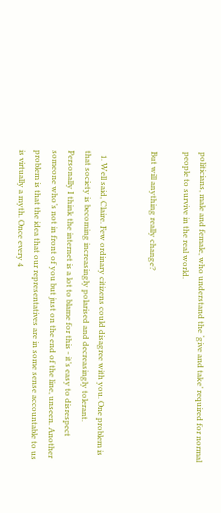politicians, male and female, who understand the ‘give and take’ required for normal people to survive in the real world.

But will anything really change?


  1. Well said, Claire. Few ordinary citizens could disagree with you. One problem is that society is becoming increasingly polarised and decreasingly tolerant. Personally I think the internet is a lot to blame for this - it’s easy to disrespect someone who’s not in front of you but just on the end of the line, unseen. Another problem is that the idea that our representatives are in some sense accountable to us is virtually a myth. Once every 4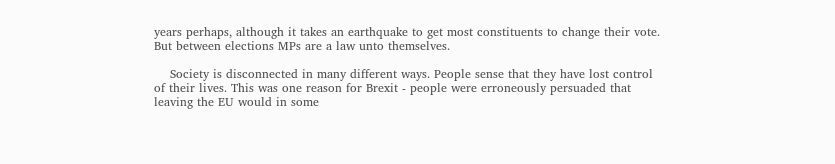years perhaps, although it takes an earthquake to get most constituents to change their vote. But between elections MPs are a law unto themselves.

    Society is disconnected in many different ways. People sense that they have lost control of their lives. This was one reason for Brexit - people were erroneously persuaded that leaving the EU would in some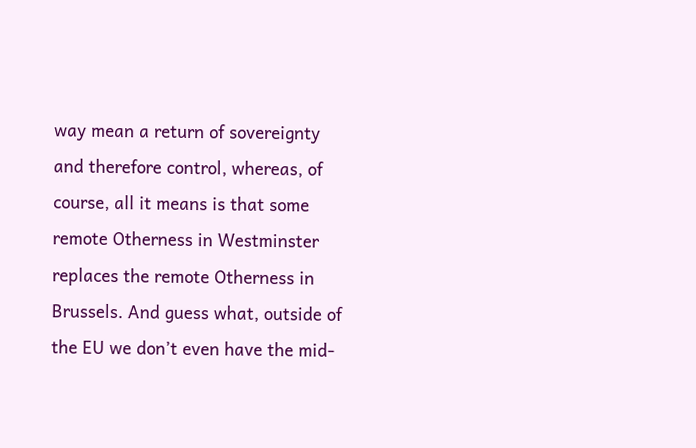way mean a return of sovereignty and therefore control, whereas, of course, all it means is that some remote Otherness in Westminster replaces the remote Otherness in Brussels. And guess what, outside of the EU we don’t even have the mid-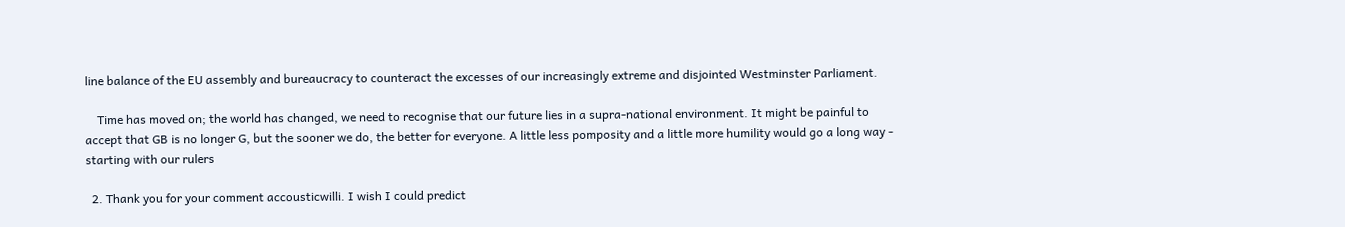line balance of the EU assembly and bureaucracy to counteract the excesses of our increasingly extreme and disjointed Westminster Parliament.

    Time has moved on; the world has changed, we need to recognise that our future lies in a supra-national environment. It might be painful to accept that GB is no longer G, but the sooner we do, the better for everyone. A little less pomposity and a little more humility would go a long way - starting with our rulers

  2. Thank you for your comment accousticwilli. I wish I could predict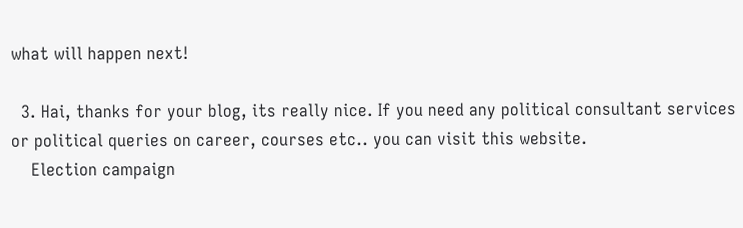what will happen next!

  3. Hai, thanks for your blog, its really nice. If you need any political consultant services or political queries on career, courses etc.. you can visit this website.
    Election campaign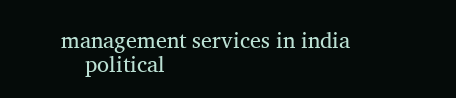management services in india
    political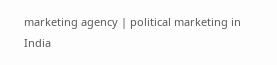marketing agency | political marketing in India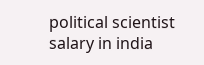political scientist salary in india